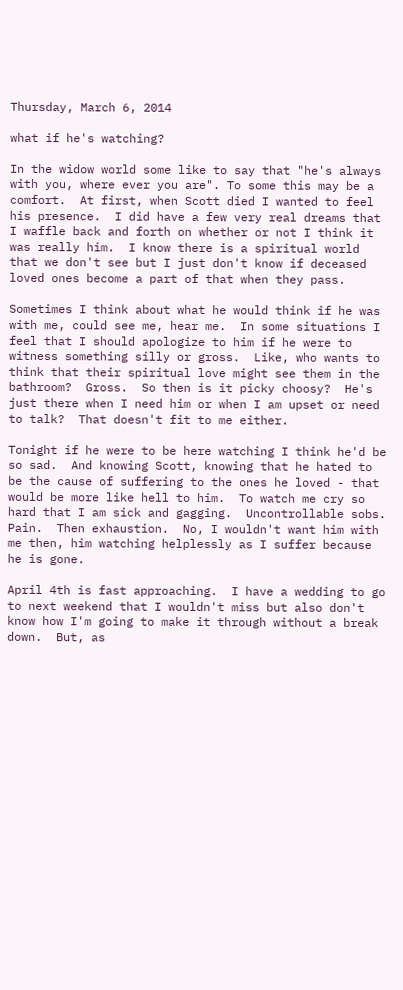Thursday, March 6, 2014

what if he's watching?

In the widow world some like to say that "he's always with you, where ever you are". To some this may be a comfort.  At first, when Scott died I wanted to feel his presence.  I did have a few very real dreams that I waffle back and forth on whether or not I think it was really him.  I know there is a spiritual world that we don't see but I just don't know if deceased loved ones become a part of that when they pass.

Sometimes I think about what he would think if he was with me, could see me, hear me.  In some situations I feel that I should apologize to him if he were to witness something silly or gross.  Like, who wants to think that their spiritual love might see them in the bathroom?  Gross.  So then is it picky choosy?  He's just there when I need him or when I am upset or need to talk?  That doesn't fit to me either.

Tonight if he were to be here watching I think he'd be so sad.  And knowing Scott, knowing that he hated to be the cause of suffering to the ones he loved - that would be more like hell to him.  To watch me cry so hard that I am sick and gagging.  Uncontrollable sobs.  Pain.  Then exhaustion.  No, I wouldn't want him with me then, him watching helplessly as I suffer because he is gone.

April 4th is fast approaching.  I have a wedding to go to next weekend that I wouldn't miss but also don't know how I'm going to make it through without a break down.  But, as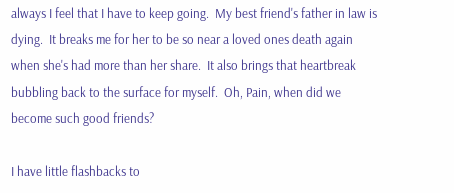always I feel that I have to keep going.  My best friend's father in law is dying.  It breaks me for her to be so near a loved ones death again when she's had more than her share.  It also brings that heartbreak bubbling back to the surface for myself.  Oh, Pain, when did we become such good friends?

I have little flashbacks to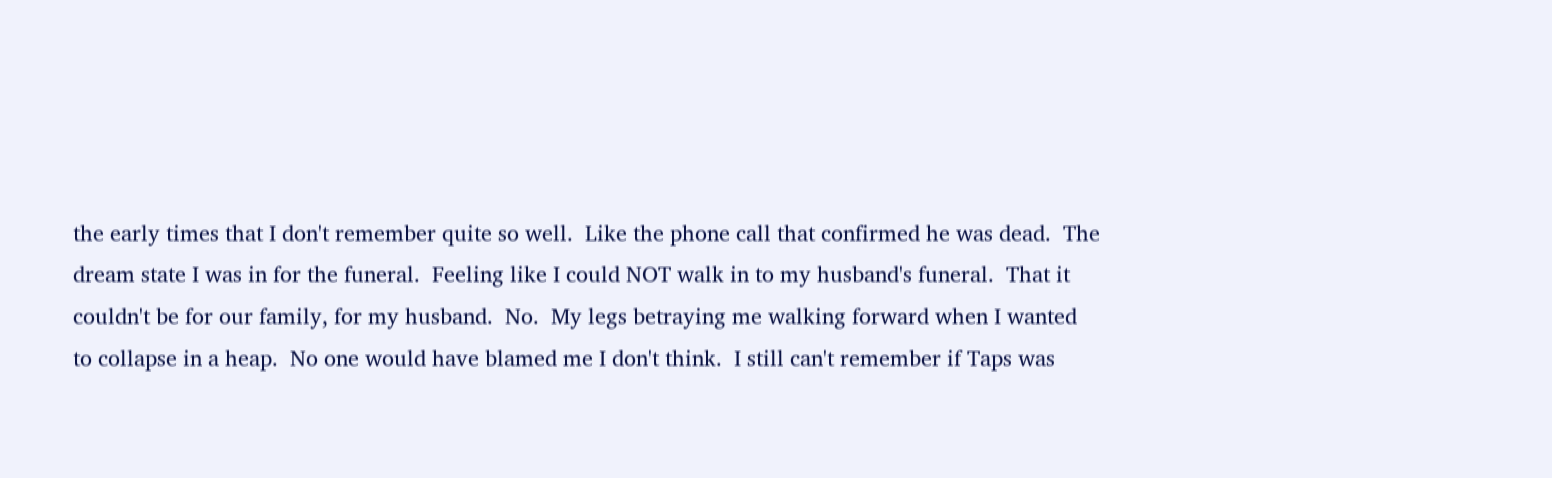the early times that I don't remember quite so well.  Like the phone call that confirmed he was dead.  The dream state I was in for the funeral.  Feeling like I could NOT walk in to my husband's funeral.  That it couldn't be for our family, for my husband.  No.  My legs betraying me walking forward when I wanted to collapse in a heap.  No one would have blamed me I don't think.  I still can't remember if Taps was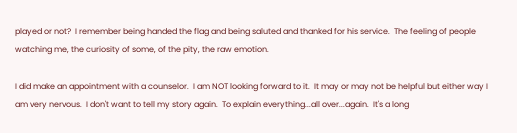played or not?  I remember being handed the flag and being saluted and thanked for his service.  The feeling of people watching me, the curiosity of some, of the pity, the raw emotion.

I did make an appointment with a counselor.  I am NOT looking forward to it.  It may or may not be helpful but either way I am very nervous.  I don't want to tell my story again.  To explain everything...all over...again.  It's a long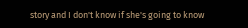story and I don't know if she's going to know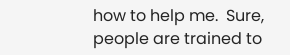how to help me.  Sure, people are trained to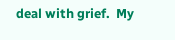deal with grief.  My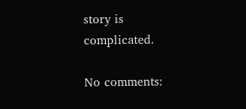story is complicated.

No comments: